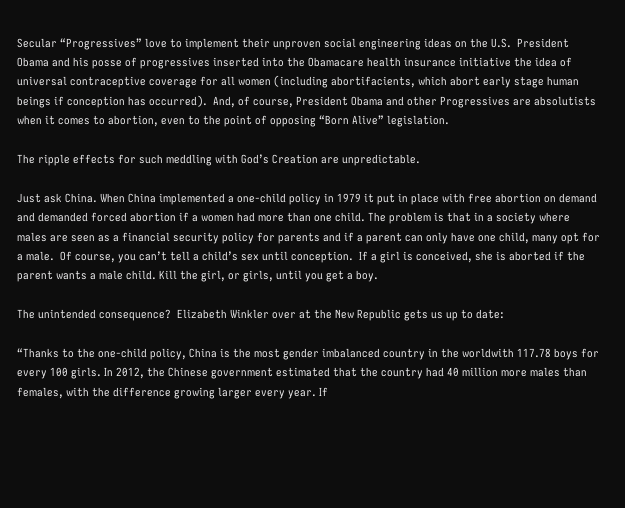Secular “Progressives” love to implement their unproven social engineering ideas on the U.S.  President Obama and his posse of progressives inserted into the Obamacare health insurance initiative the idea of universal contraceptive coverage for all women (including abortifacients, which abort early stage human beings if conception has occurred).  And, of course, President Obama and other Progressives are absolutists when it comes to abortion, even to the point of opposing “Born Alive” legislation.

The ripple effects for such meddling with God’s Creation are unpredictable.

Just ask China. When China implemented a one-child policy in 1979 it put in place with free abortion on demand and demanded forced abortion if a women had more than one child. The problem is that in a society where males are seen as a financial security policy for parents and if a parent can only have one child, many opt for a male.  Of course, you can’t tell a child’s sex until conception.  If a girl is conceived, she is aborted if the parent wants a male child. Kill the girl, or girls, until you get a boy.

The unintended consequence?  Elizabeth Winkler over at the New Republic gets us up to date:

“Thanks to the one-child policy, China is the most gender imbalanced country in the worldwith 117.78 boys for every 100 girls. In 2012, the Chinese government estimated that the country had 40 million more males than females, with the difference growing larger every year. If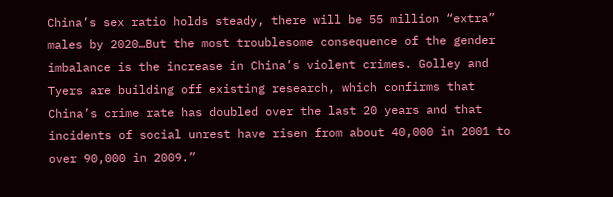China’s sex ratio holds steady, there will be 55 million “extra” males by 2020…But the most troublesome consequence of the gender imbalance is the increase in China’s violent crimes. Golley and Tyers are building off existing research, which confirms that China’s crime rate has doubled over the last 20 years and that incidents of social unrest have risen from about 40,000 in 2001 to over 90,000 in 2009.”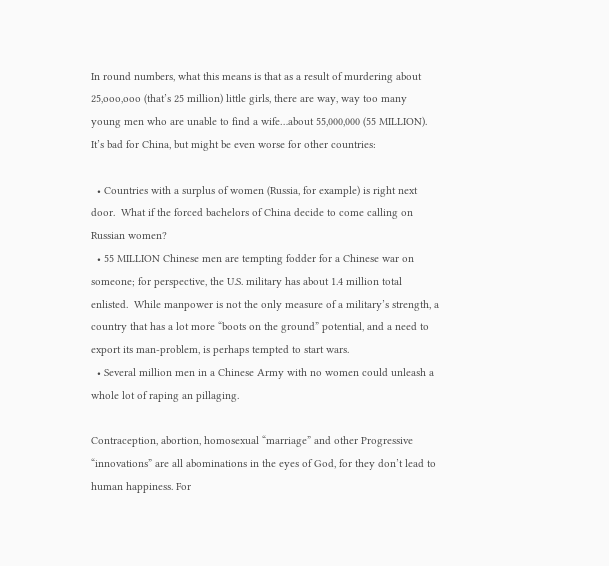In round numbers, what this means is that as a result of murdering about 25,ooo,ooo (that’s 25 million) little girls, there are way, way too many young men who are unable to find a wife…about 55,000,000 (55 MILLION). It’s bad for China, but might be even worse for other countries:

  • Countries with a surplus of women (Russia, for example) is right next door.  What if the forced bachelors of China decide to come calling on Russian women?
  • 55 MILLION Chinese men are tempting fodder for a Chinese war on someone; for perspective, the U.S. military has about 1.4 million total enlisted.  While manpower is not the only measure of a military’s strength, a country that has a lot more “boots on the ground” potential, and a need to export its man-problem, is perhaps tempted to start wars.
  • Several million men in a Chinese Army with no women could unleash a whole lot of raping an pillaging.

Contraception, abortion, homosexual “marriage” and other Progressive “innovations” are all abominations in the eyes of God, for they don’t lead to human happiness. For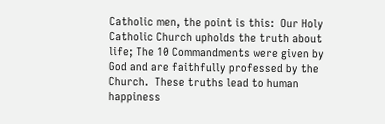Catholic men, the point is this:  Our Holy Catholic Church upholds the truth about life; The 10 Commandments were given by God and are faithfully professed by the Church.  These truths lead to human happiness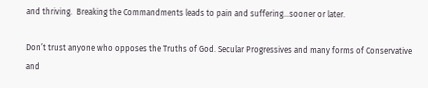and thriving.  Breaking the Commandments leads to pain and suffering…sooner or later.

Don’t trust anyone who opposes the Truths of God. Secular Progressives and many forms of Conservative and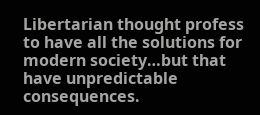Libertarian thought profess to have all the solutions for modern society…but that have unpredictable consequences.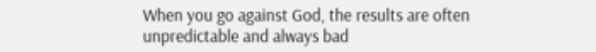When you go against God, the results are often unpredictable and always bad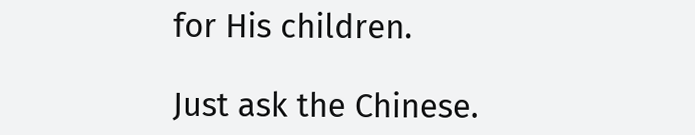for His children.

Just ask the Chinese.